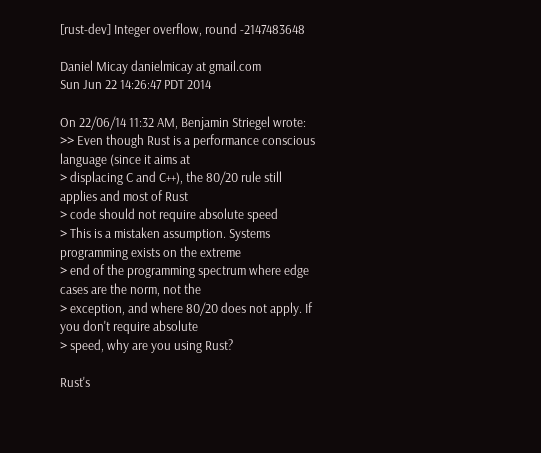[rust-dev] Integer overflow, round -2147483648

Daniel Micay danielmicay at gmail.com
Sun Jun 22 14:26:47 PDT 2014

On 22/06/14 11:32 AM, Benjamin Striegel wrote:
>> Even though Rust is a performance conscious language (since it aims at
> displacing C and C++), the 80/20 rule still applies and most of Rust
> code should not require absolute speed
> This is a mistaken assumption. Systems programming exists on the extreme
> end of the programming spectrum where edge cases are the norm, not the
> exception, and where 80/20 does not apply. If you don't require absolute
> speed, why are you using Rust?

Rust's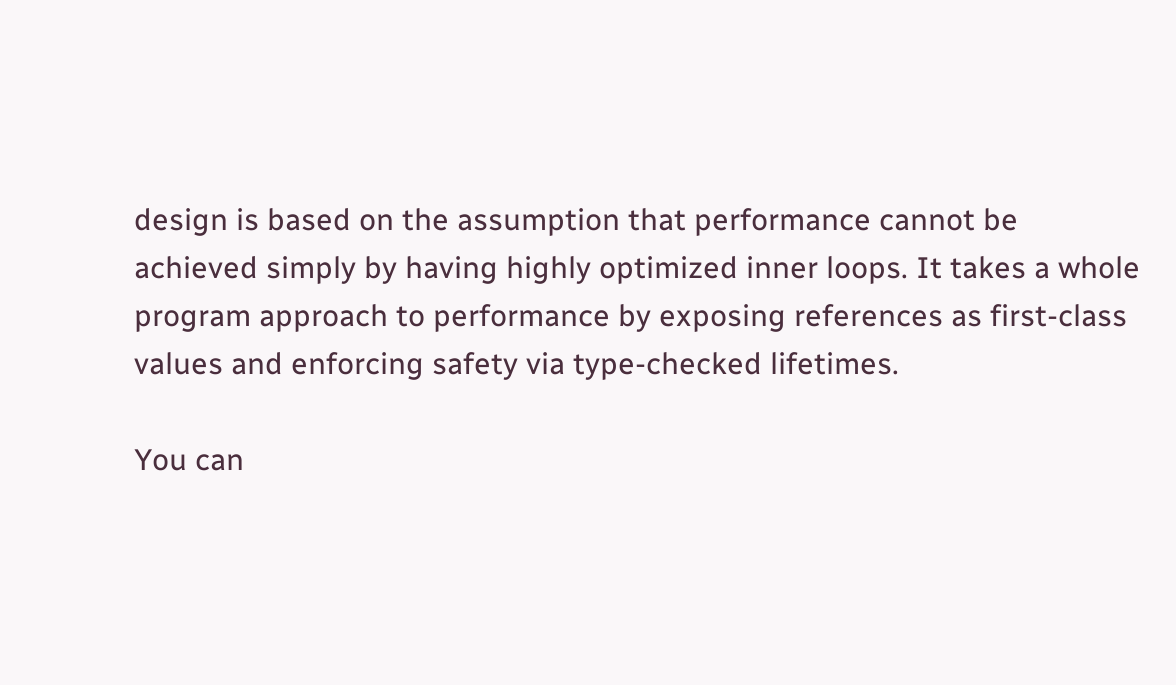design is based on the assumption that performance cannot be
achieved simply by having highly optimized inner loops. It takes a whole
program approach to performance by exposing references as first-class
values and enforcing safety via type-checked lifetimes.

You can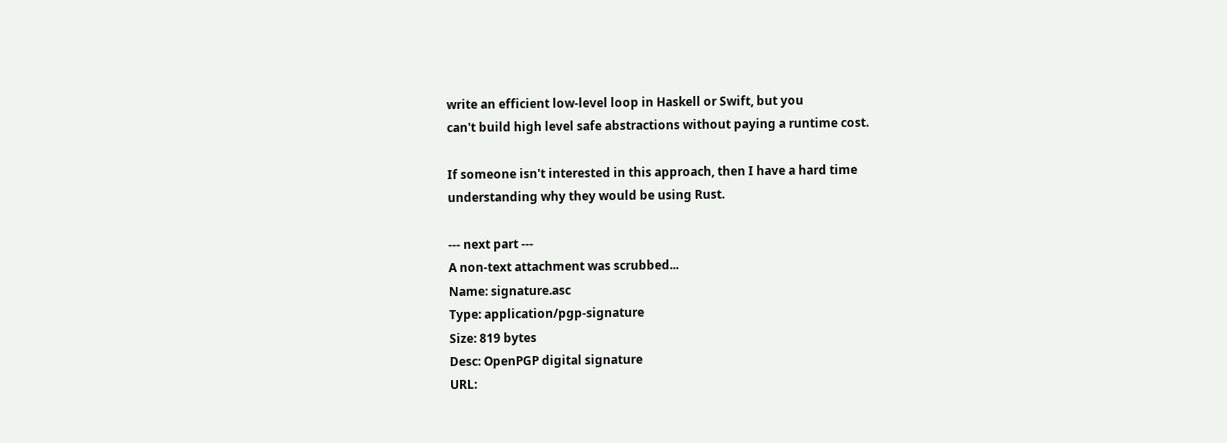write an efficient low-level loop in Haskell or Swift, but you
can't build high level safe abstractions without paying a runtime cost.

If someone isn't interested in this approach, then I have a hard time
understanding why they would be using Rust.

--- next part ---
A non-text attachment was scrubbed...
Name: signature.asc
Type: application/pgp-signature
Size: 819 bytes
Desc: OpenPGP digital signature
URL: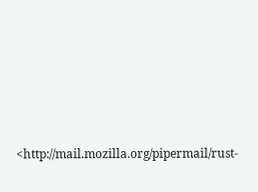<http://mail.mozilla.org/pipermail/rust-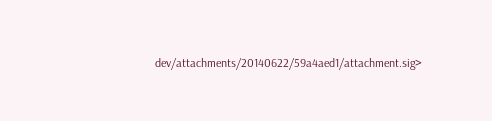dev/attachments/20140622/59a4aed1/attachment.sig>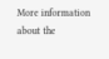More information about the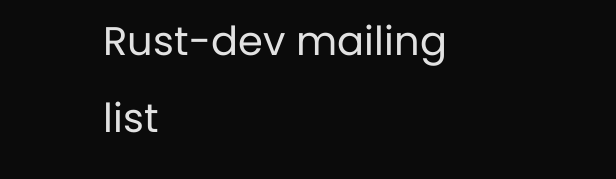Rust-dev mailing list